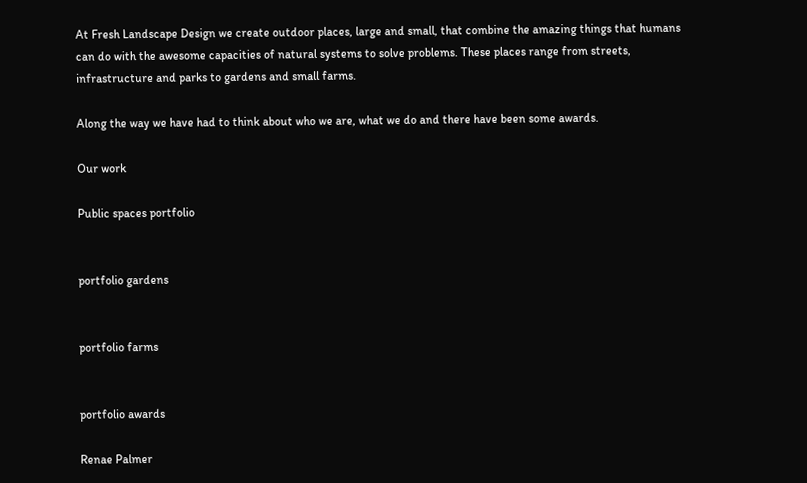At Fresh Landscape Design we create outdoor places, large and small, that combine the amazing things that humans can do with the awesome capacities of natural systems to solve problems. These places range from streets, infrastructure and parks to gardens and small farms.

Along the way we have had to think about who we are, what we do and there have been some awards.

Our work

Public spaces portfolio


portfolio gardens


portfolio farms


portfolio awards

Renae Palmer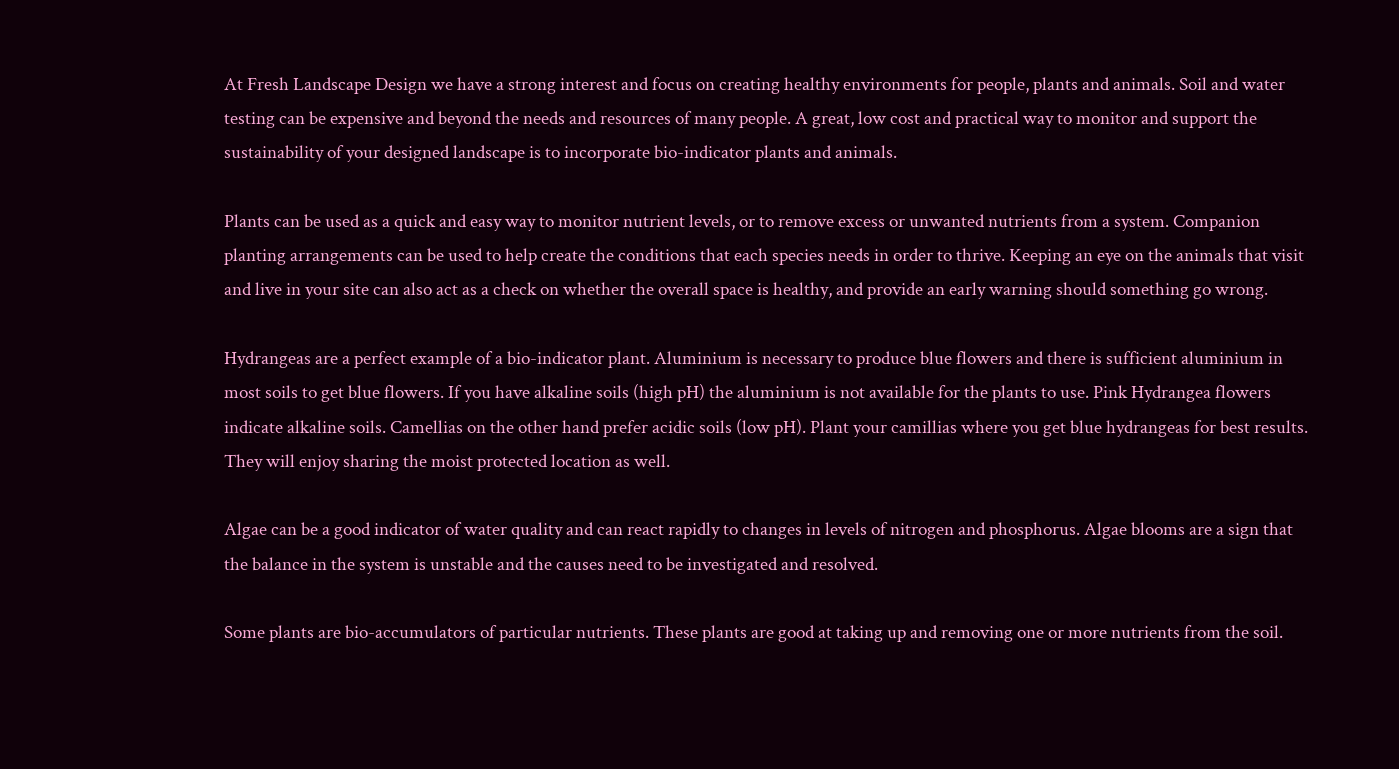At Fresh Landscape Design we have a strong interest and focus on creating healthy environments for people, plants and animals. Soil and water testing can be expensive and beyond the needs and resources of many people. A great, low cost and practical way to monitor and support the sustainability of your designed landscape is to incorporate bio-indicator plants and animals.

Plants can be used as a quick and easy way to monitor nutrient levels, or to remove excess or unwanted nutrients from a system. Companion planting arrangements can be used to help create the conditions that each species needs in order to thrive. Keeping an eye on the animals that visit and live in your site can also act as a check on whether the overall space is healthy, and provide an early warning should something go wrong.

Hydrangeas are a perfect example of a bio-indicator plant. Aluminium is necessary to produce blue flowers and there is sufficient aluminium in most soils to get blue flowers. If you have alkaline soils (high pH) the aluminium is not available for the plants to use. Pink Hydrangea flowers indicate alkaline soils. Camellias on the other hand prefer acidic soils (low pH). Plant your camillias where you get blue hydrangeas for best results. They will enjoy sharing the moist protected location as well.

Algae can be a good indicator of water quality and can react rapidly to changes in levels of nitrogen and phosphorus. Algae blooms are a sign that the balance in the system is unstable and the causes need to be investigated and resolved.

Some plants are bio-accumulators of particular nutrients. These plants are good at taking up and removing one or more nutrients from the soil.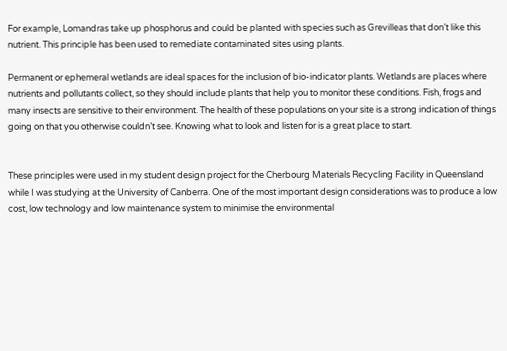For example, Lomandras take up phosphorus and could be planted with species such as Grevilleas that don’t like this nutrient. This principle has been used to remediate contaminated sites using plants.

Permanent or ephemeral wetlands are ideal spaces for the inclusion of bio-indicator plants. Wetlands are places where nutrients and pollutants collect, so they should include plants that help you to monitor these conditions. Fish, frogs and many insects are sensitive to their environment. The health of these populations on your site is a strong indication of things going on that you otherwise couldn’t see. Knowing what to look and listen for is a great place to start.


These principles were used in my student design project for the Cherbourg Materials Recycling Facility in Queensland while I was studying at the University of Canberra. One of the most important design considerations was to produce a low cost, low technology and low maintenance system to minimise the environmental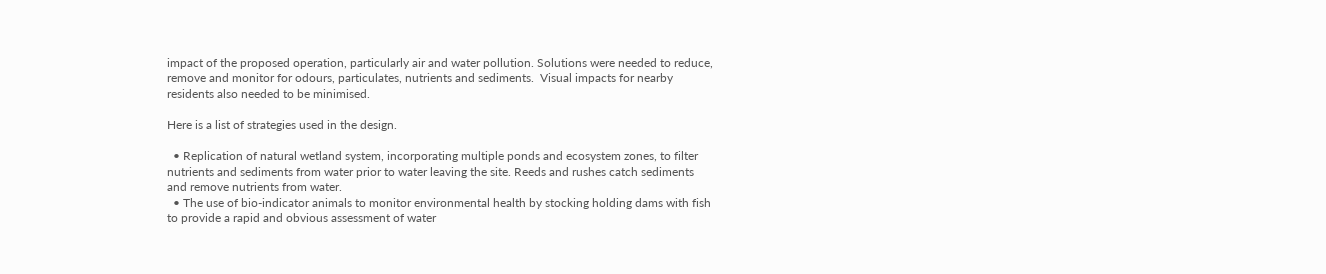impact of the proposed operation, particularly air and water pollution. Solutions were needed to reduce, remove and monitor for odours, particulates, nutrients and sediments.  Visual impacts for nearby residents also needed to be minimised.

Here is a list of strategies used in the design.

  • Replication of natural wetland system, incorporating multiple ponds and ecosystem zones, to filter nutrients and sediments from water prior to water leaving the site. Reeds and rushes catch sediments and remove nutrients from water.
  • The use of bio-indicator animals to monitor environmental health by stocking holding dams with fish to provide a rapid and obvious assessment of water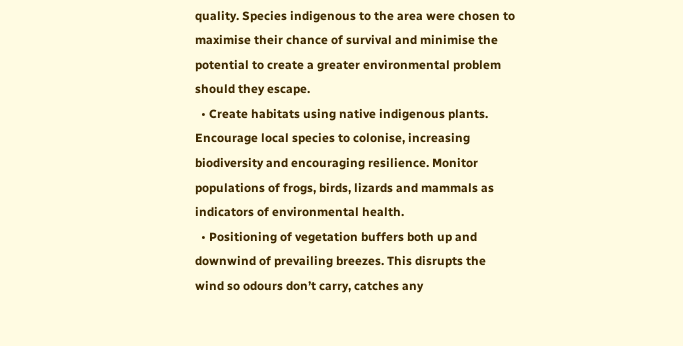quality. Species indigenous to the area were chosen to maximise their chance of survival and minimise the potential to create a greater environmental problem should they escape.
  • Create habitats using native indigenous plants. Encourage local species to colonise, increasing biodiversity and encouraging resilience. Monitor populations of frogs, birds, lizards and mammals as indicators of environmental health.
  • Positioning of vegetation buffers both up and downwind of prevailing breezes. This disrupts the wind so odours don’t carry, catches any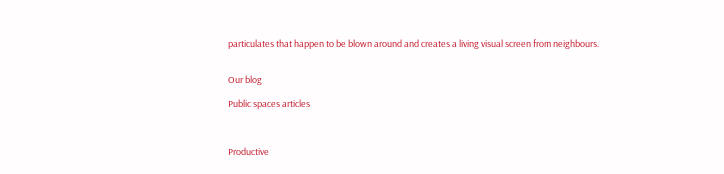particulates that happen to be blown around and creates a living visual screen from neighbours.


Our blog

Public spaces articles



Productive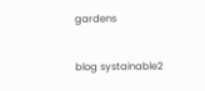gardens


blog systainable2